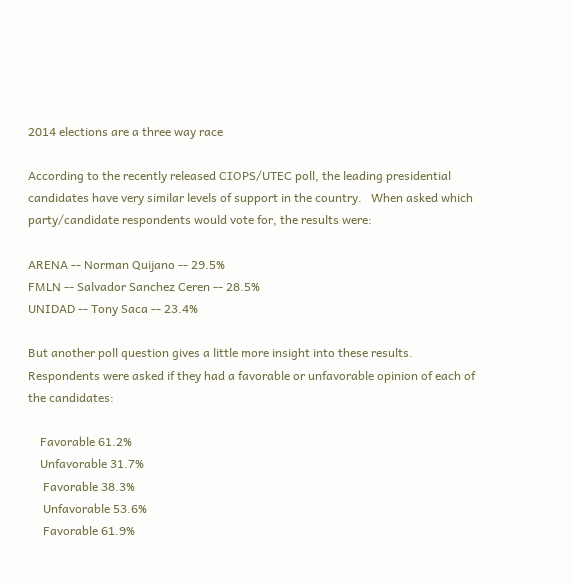2014 elections are a three way race

According to the recently released CIOPS/UTEC poll, the leading presidential candidates have very similar levels of support in the country.   When asked which party/candidate respondents would vote for, the results were:

ARENA -- Norman Quijano -- 29.5%
FMLN -- Salvador Sanchez Ceren -- 28.5%
UNIDAD -- Tony Saca -- 23.4%

But another poll question gives a little more insight into these results.  Respondents were asked if they had a favorable or unfavorable opinion of each of the candidates:

    Favorable 61.2%
    Unfavorable 31.7%
     Favorable 38.3%
     Unfavorable 53.6%
     Favorable 61.9%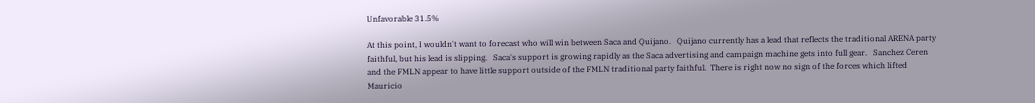Unfavorable 31.5%

At this point, I wouldn't want to forecast who will win between Saca and Quijano.   Quijano currently has a lead that reflects the traditional ARENA party faithful, but his lead is slipping.   Saca's support is growing rapidly as the Saca advertising and campaign machine gets into full gear.   Sanchez Ceren and the FMLN appear to have little support outside of the FMLN traditional party faithful.  There is right now no sign of the forces which lifted Mauricio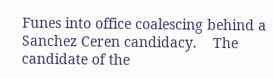Funes into office coalescing behind a Sanchez Ceren candidacy.    The candidate of the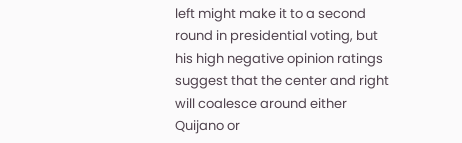left might make it to a second round in presidential voting, but his high negative opinion ratings suggest that the center and right will coalesce around either Quijano or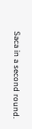Saca in a second round.